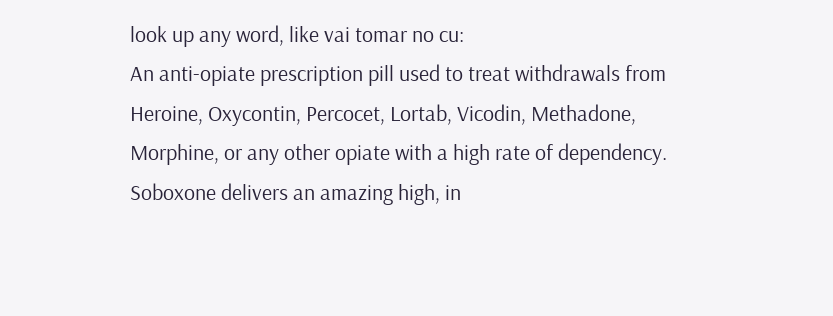look up any word, like vai tomar no cu:
An anti-opiate prescription pill used to treat withdrawals from Heroine, Oxycontin, Percocet, Lortab, Vicodin, Methadone, Morphine, or any other opiate with a high rate of dependency. Soboxone delivers an amazing high, in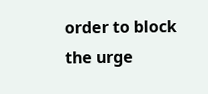order to block the urge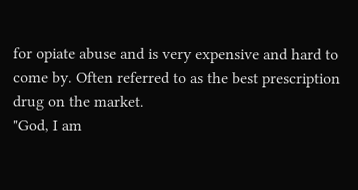for opiate abuse and is very expensive and hard to come by. Often referred to as the best prescription drug on the market.
"God, I am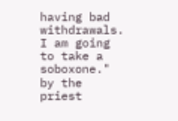having bad withdrawals. I am going to take a soboxone."
by the priest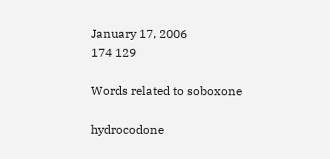January 17, 2006
174 129

Words related to soboxone

hydrocodone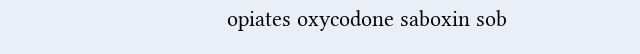opiates oxycodone saboxin sob